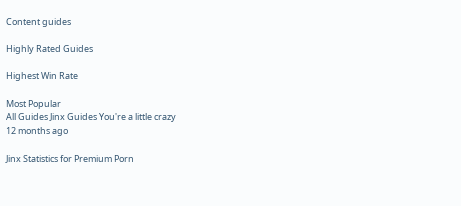Content guides

Highly Rated Guides

Highest Win Rate

Most Popular
All Guides Jinx Guides You're a little crazy
12 months ago

Jinx Statistics for Premium Porn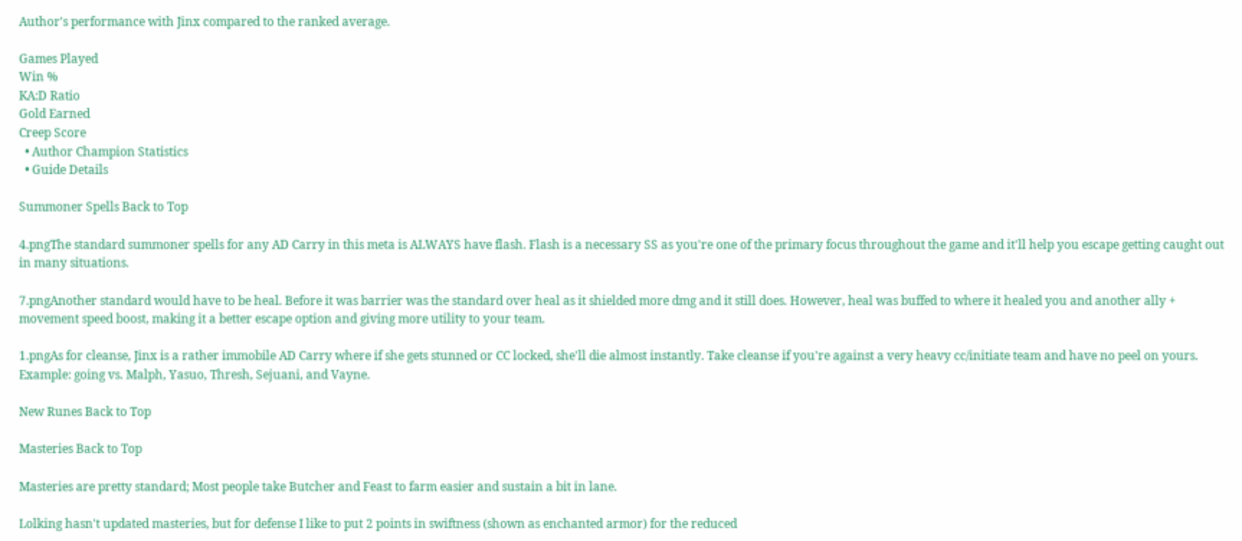Author's performance with Jinx compared to the ranked average.

Games Played
Win %
KA:D Ratio
Gold Earned
Creep Score
  • Author Champion Statistics
  • Guide Details

Summoner Spells Back to Top

4.pngThe standard summoner spells for any AD Carry in this meta is ALWAYS have flash. Flash is a necessary SS as you're one of the primary focus throughout the game and it'll help you escape getting caught out in many situations.

7.pngAnother standard would have to be heal. Before it was barrier was the standard over heal as it shielded more dmg and it still does. However, heal was buffed to where it healed you and another ally + movement speed boost, making it a better escape option and giving more utility to your team.

1.pngAs for cleanse, Jinx is a rather immobile AD Carry where if she gets stunned or CC locked, she'll die almost instantly. Take cleanse if you're against a very heavy cc/initiate team and have no peel on yours. Example: going vs. Malph, Yasuo, Thresh, Sejuani, and Vayne.

New Runes Back to Top

Masteries Back to Top

Masteries are pretty standard; Most people take Butcher and Feast to farm easier and sustain a bit in lane.

Lolking hasn't updated masteries, but for defense I like to put 2 points in swiftness (shown as enchanted armor) for the reduced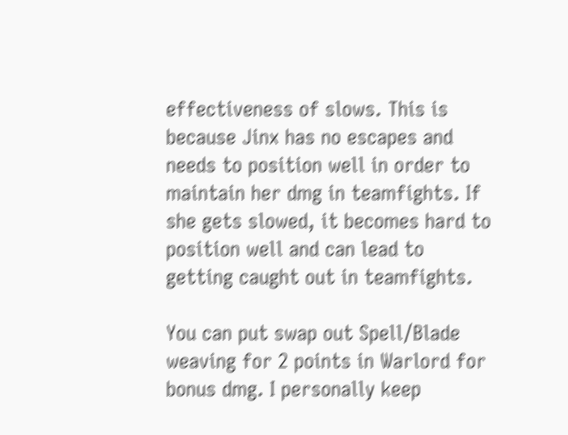effectiveness of slows. This is because Jinx has no escapes and needs to position well in order to maintain her dmg in teamfights. If she gets slowed, it becomes hard to position well and can lead to getting caught out in teamfights.

You can put swap out Spell/Blade weaving for 2 points in Warlord for bonus dmg. I personally keep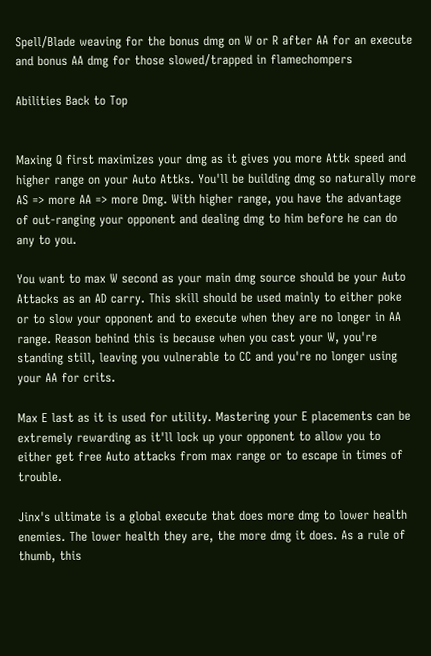Spell/Blade weaving for the bonus dmg on W or R after AA for an execute and bonus AA dmg for those slowed/trapped in flamechompers

Abilities Back to Top


Maxing Q first maximizes your dmg as it gives you more Attk speed and higher range on your Auto Attks. You'll be building dmg so naturally more AS => more AA => more Dmg. With higher range, you have the advantage of out-ranging your opponent and dealing dmg to him before he can do any to you.

You want to max W second as your main dmg source should be your Auto Attacks as an AD carry. This skill should be used mainly to either poke or to slow your opponent and to execute when they are no longer in AA range. Reason behind this is because when you cast your W, you're standing still, leaving you vulnerable to CC and you're no longer using your AA for crits.

Max E last as it is used for utility. Mastering your E placements can be extremely rewarding as it'll lock up your opponent to allow you to either get free Auto attacks from max range or to escape in times of trouble.

Jinx's ultimate is a global execute that does more dmg to lower health enemies. The lower health they are, the more dmg it does. As a rule of thumb, this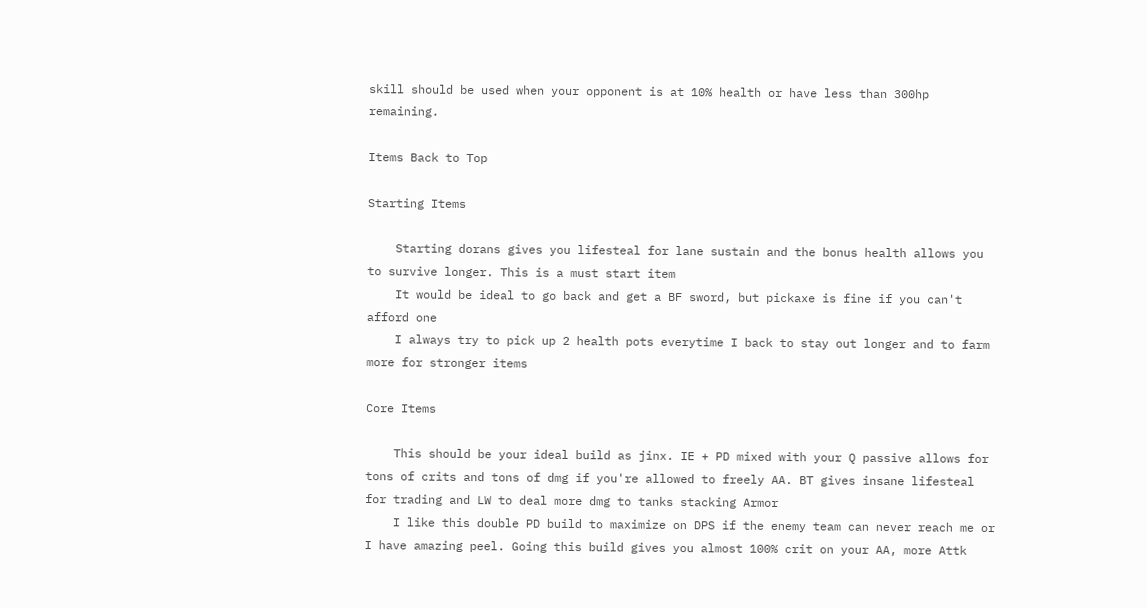skill should be used when your opponent is at 10% health or have less than 300hp remaining.

Items Back to Top

Starting Items

    Starting dorans gives you lifesteal for lane sustain and the bonus health allows you to survive longer. This is a must start item
    It would be ideal to go back and get a BF sword, but pickaxe is fine if you can't afford one
    I always try to pick up 2 health pots everytime I back to stay out longer and to farm more for stronger items

Core Items

    This should be your ideal build as jinx. IE + PD mixed with your Q passive allows for tons of crits and tons of dmg if you're allowed to freely AA. BT gives insane lifesteal for trading and LW to deal more dmg to tanks stacking Armor
    I like this double PD build to maximize on DPS if the enemy team can never reach me or I have amazing peel. Going this build gives you almost 100% crit on your AA, more Attk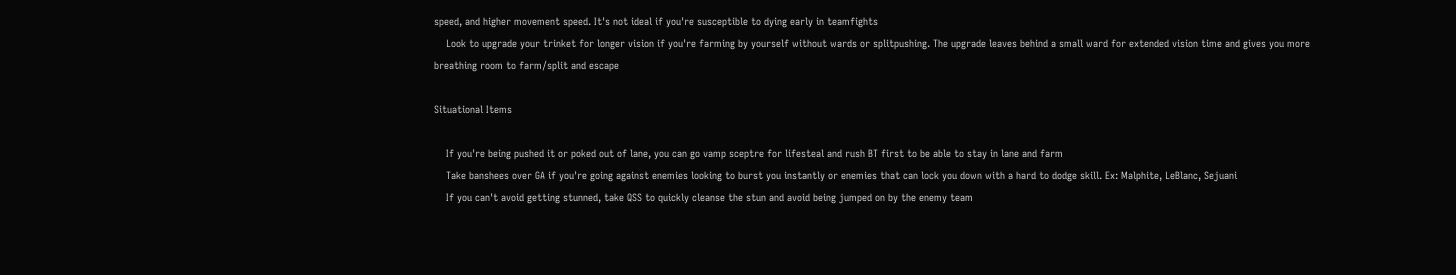speed, and higher movement speed. It's not ideal if you're susceptible to dying early in teamfights
    Look to upgrade your trinket for longer vision if you're farming by yourself without wards or splitpushing. The upgrade leaves behind a small ward for extended vision time and gives you more breathing room to farm/split and escape

Situational Items

    If you're being pushed it or poked out of lane, you can go vamp sceptre for lifesteal and rush BT first to be able to stay in lane and farm
    Take banshees over GA if you're going against enemies looking to burst you instantly or enemies that can lock you down with a hard to dodge skill. Ex: Malphite, LeBlanc, Sejuani
    If you can't avoid getting stunned, take QSS to quickly cleanse the stun and avoid being jumped on by the enemy team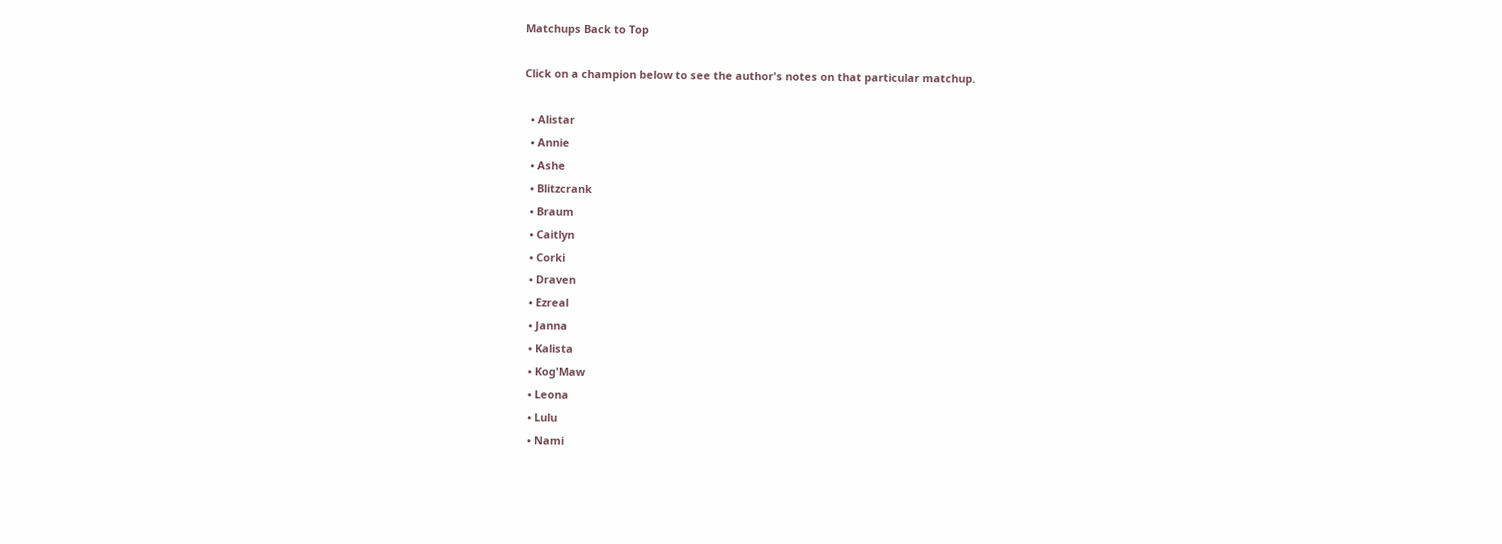Matchups Back to Top

Click on a champion below to see the author's notes on that particular matchup.

  • Alistar
  • Annie
  • Ashe
  • Blitzcrank
  • Braum
  • Caitlyn
  • Corki
  • Draven
  • Ezreal
  • Janna
  • Kalista
  • Kog'Maw
  • Leona
  • Lulu
  • Nami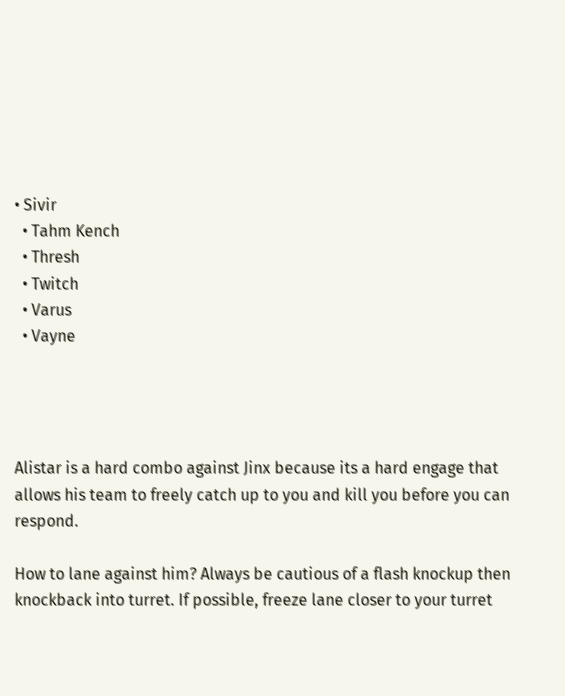• Sivir
  • Tahm Kench
  • Thresh
  • Twitch
  • Varus
  • Vayne




Alistar is a hard combo against Jinx because its a hard engage that allows his team to freely catch up to you and kill you before you can respond.

How to lane against him? Always be cautious of a flash knockup then knockback into turret. If possible, freeze lane closer to your turret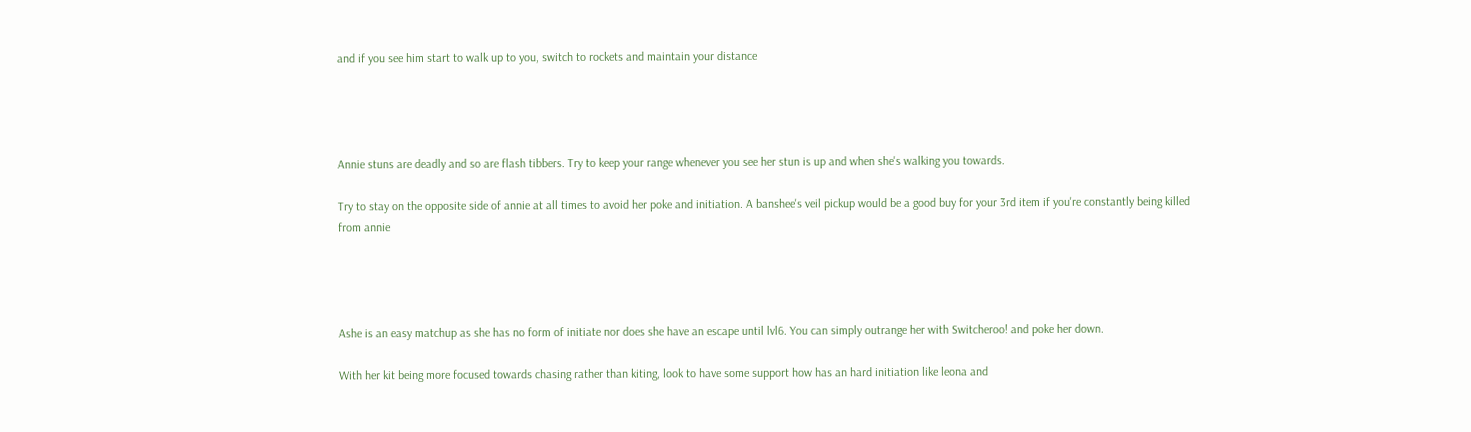and if you see him start to walk up to you, switch to rockets and maintain your distance




Annie stuns are deadly and so are flash tibbers. Try to keep your range whenever you see her stun is up and when she's walking you towards.

Try to stay on the opposite side of annie at all times to avoid her poke and initiation. A banshee's veil pickup would be a good buy for your 3rd item if you're constantly being killed from annie




Ashe is an easy matchup as she has no form of initiate nor does she have an escape until lvl6. You can simply outrange her with Switcheroo! and poke her down.

With her kit being more focused towards chasing rather than kiting, look to have some support how has an hard initiation like leona and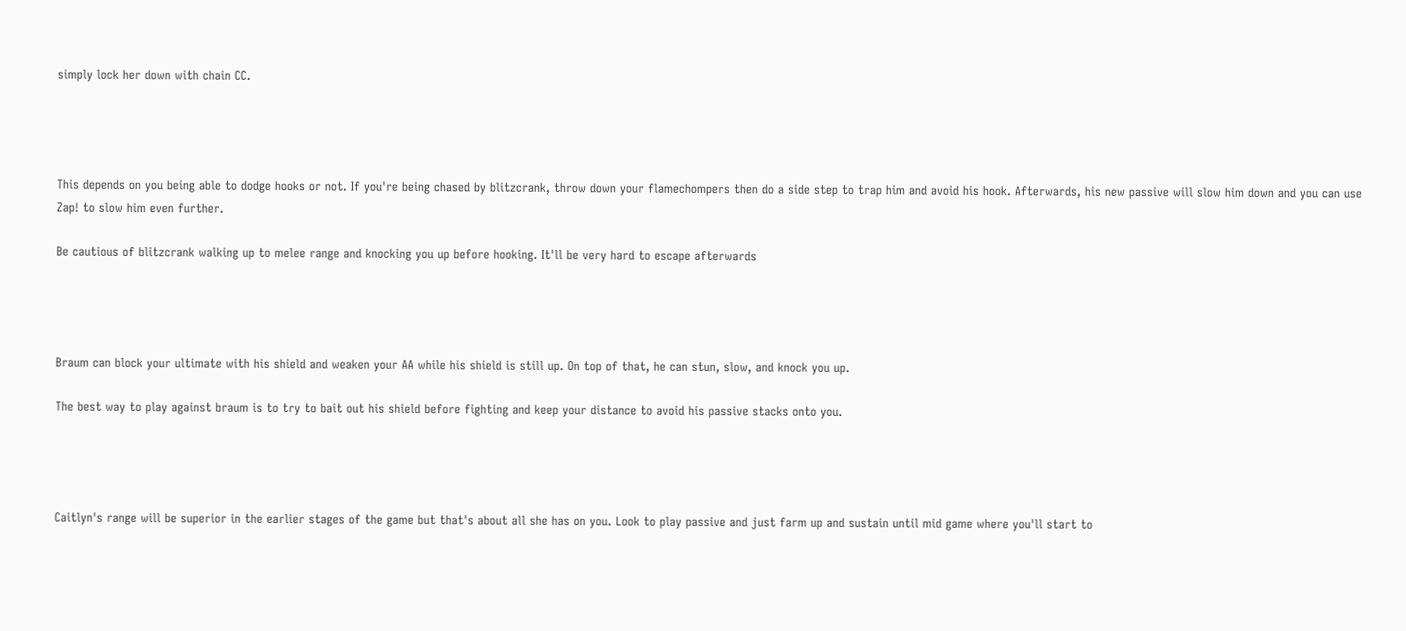simply lock her down with chain CC.




This depends on you being able to dodge hooks or not. If you're being chased by blitzcrank, throw down your flamechompers then do a side step to trap him and avoid his hook. Afterwards, his new passive will slow him down and you can use Zap! to slow him even further.

Be cautious of blitzcrank walking up to melee range and knocking you up before hooking. It'll be very hard to escape afterwards




Braum can block your ultimate with his shield and weaken your AA while his shield is still up. On top of that, he can stun, slow, and knock you up.

The best way to play against braum is to try to bait out his shield before fighting and keep your distance to avoid his passive stacks onto you.




Caitlyn's range will be superior in the earlier stages of the game but that's about all she has on you. Look to play passive and just farm up and sustain until mid game where you'll start to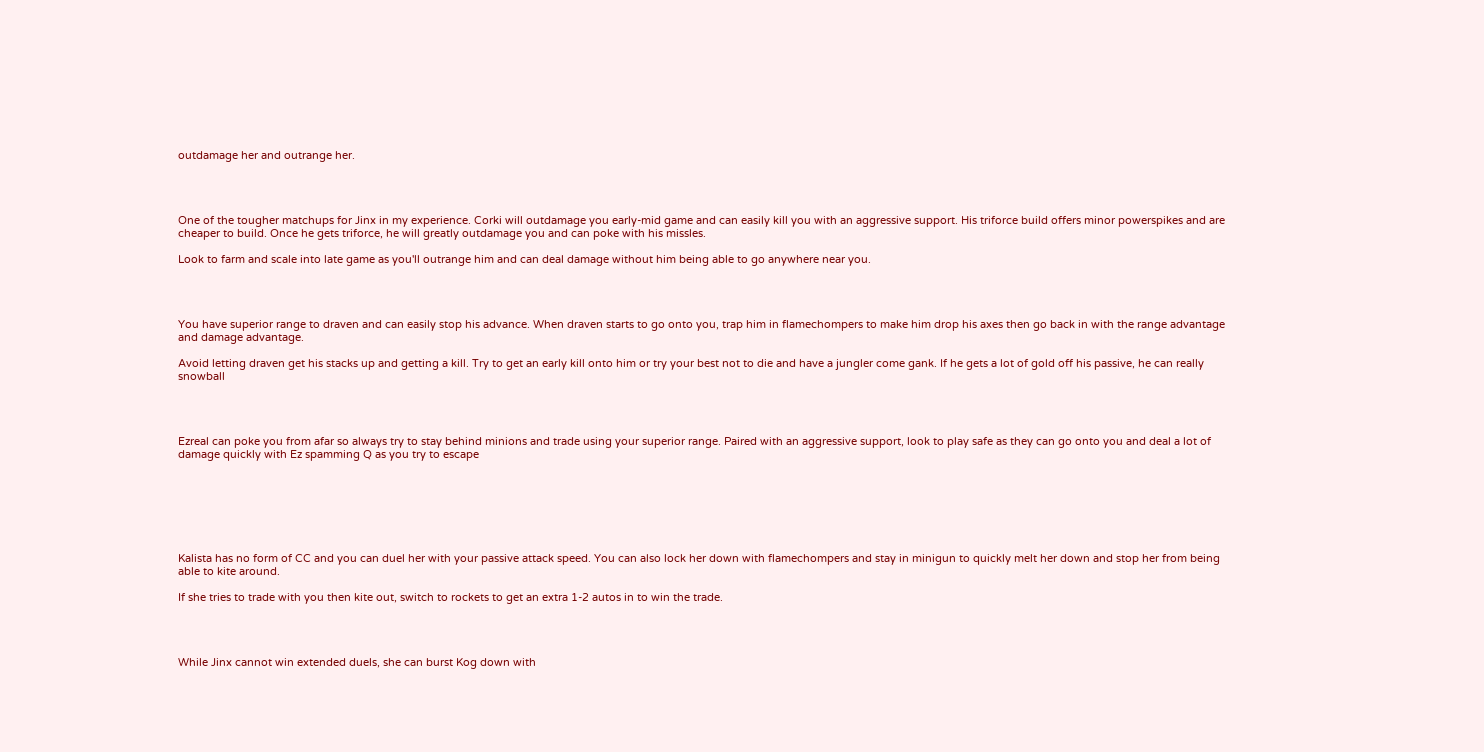outdamage her and outrange her.




One of the tougher matchups for Jinx in my experience. Corki will outdamage you early-mid game and can easily kill you with an aggressive support. His triforce build offers minor powerspikes and are cheaper to build. Once he gets triforce, he will greatly outdamage you and can poke with his missles.

Look to farm and scale into late game as you'll outrange him and can deal damage without him being able to go anywhere near you.




You have superior range to draven and can easily stop his advance. When draven starts to go onto you, trap him in flamechompers to make him drop his axes then go back in with the range advantage and damage advantage.

Avoid letting draven get his stacks up and getting a kill. Try to get an early kill onto him or try your best not to die and have a jungler come gank. If he gets a lot of gold off his passive, he can really snowball




Ezreal can poke you from afar so always try to stay behind minions and trade using your superior range. Paired with an aggressive support, look to play safe as they can go onto you and deal a lot of damage quickly with Ez spamming Q as you try to escape







Kalista has no form of CC and you can duel her with your passive attack speed. You can also lock her down with flamechompers and stay in minigun to quickly melt her down and stop her from being able to kite around.

If she tries to trade with you then kite out, switch to rockets to get an extra 1-2 autos in to win the trade.




While Jinx cannot win extended duels, she can burst Kog down with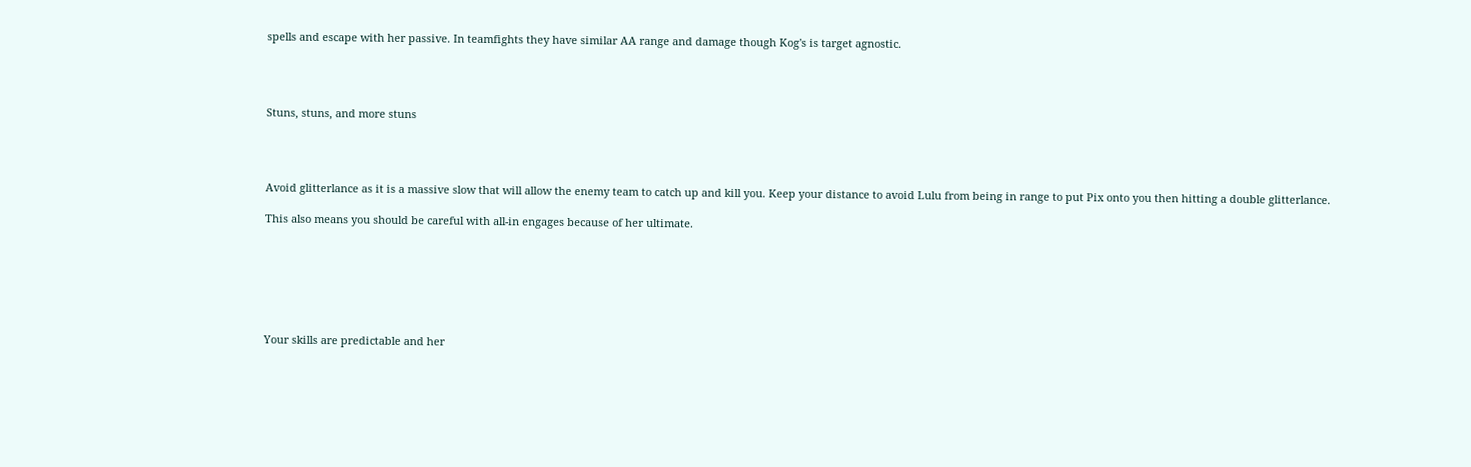spells and escape with her passive. In teamfights they have similar AA range and damage though Kog's is target agnostic.




Stuns, stuns, and more stuns




Avoid glitterlance as it is a massive slow that will allow the enemy team to catch up and kill you. Keep your distance to avoid Lulu from being in range to put Pix onto you then hitting a double glitterlance.

This also means you should be careful with all-in engages because of her ultimate.







Your skills are predictable and her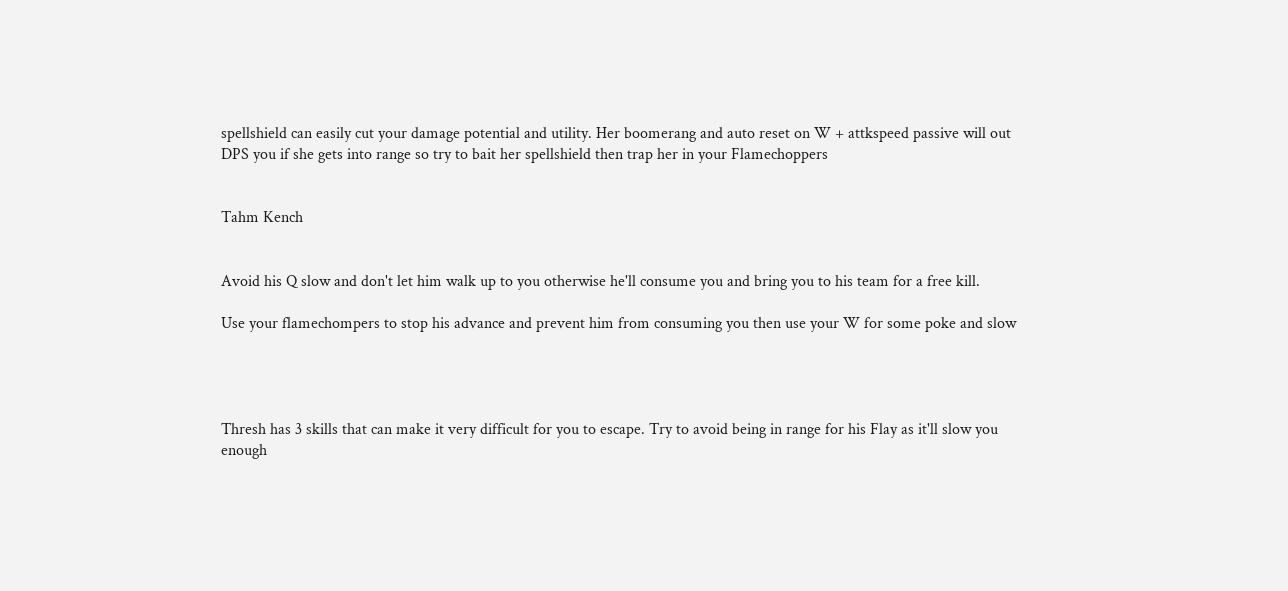spellshield can easily cut your damage potential and utility. Her boomerang and auto reset on W + attkspeed passive will out DPS you if she gets into range so try to bait her spellshield then trap her in your Flamechoppers


Tahm Kench


Avoid his Q slow and don't let him walk up to you otherwise he'll consume you and bring you to his team for a free kill.

Use your flamechompers to stop his advance and prevent him from consuming you then use your W for some poke and slow




Thresh has 3 skills that can make it very difficult for you to escape. Try to avoid being in range for his Flay as it'll slow you enough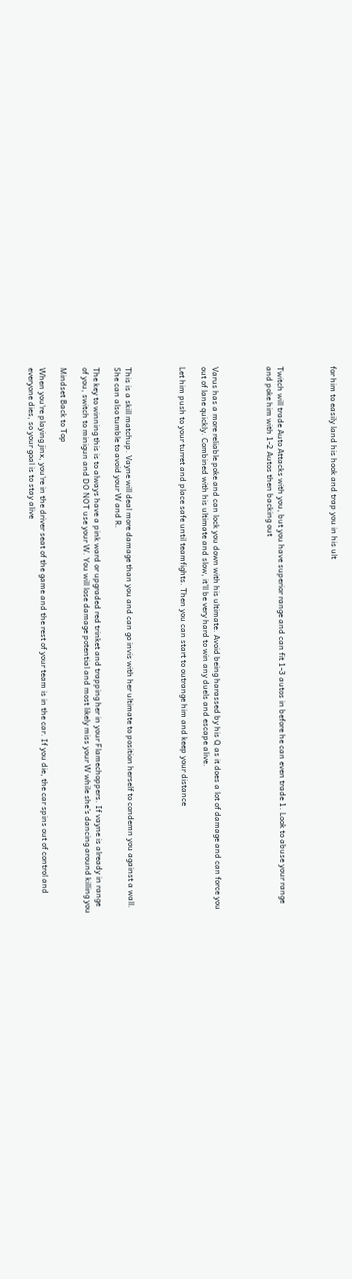for him to easily land his hook and trap you in his ult




Twitch will trade Auto Attacks with you, but you have superior range and can fit 1-3 autos in before he can even trade 1. Look to abuse your range and poke him with 1-2 Autos then backing out




Varus has a more reliable poke and can lock you down with his ultimate. Avoid being harassed by his Q as it does a lot of damage and can force you out of lane quickly. Combined with his ultimate and slow, it'll be very hard to win any duels and escape alive.

Let him push to your turret and place safe until teamfights. Then you can start to outrange him and keep your distance




This is a skill matchup. Vayne will deal more damage than you and can go invis with her ultimate to position herself to condemn you against a wall. She can also tumble to avoid your W and R.

The key to winning this is to always have a pink ward or upgraded red trinket and trapping her in your Flamechoppers. If vayne is already in range of you, switch to minigun and DO NOT use your W. You will lose damage potential and most likely miss your W while she's dancing around killing you

Mindset Back to Top

When you're playing jinx, you're in the driver seat of the game and the rest of your team is in the car. If you die, the car spins out of control and everyone dies, so your goal is to stay alive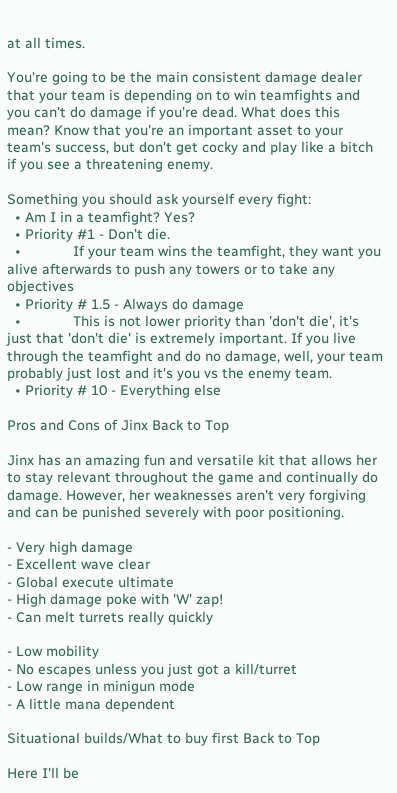at all times.

You're going to be the main consistent damage dealer that your team is depending on to win teamfights and you can't do damage if you're dead. What does this mean? Know that you're an important asset to your team's success, but don't get cocky and play like a bitch if you see a threatening enemy.

Something you should ask yourself every fight:
  • Am I in a teamfight? Yes?
  • Priority #1 - Don't die.
  •             If your team wins the teamfight, they want you alive afterwards to push any towers or to take any objectives
  • Priority # 1.5 - Always do damage
  •             This is not lower priority than 'don't die', it's just that 'don't die' is extremely important. If you live through the teamfight and do no damage, well, your team probably just lost and it's you vs the enemy team.
  • Priority # 10 - Everything else

Pros and Cons of Jinx Back to Top

Jinx has an amazing fun and versatile kit that allows her to stay relevant throughout the game and continually do damage. However, her weaknesses aren't very forgiving and can be punished severely with poor positioning.

- Very high damage
- Excellent wave clear
- Global execute ultimate
- High damage poke with 'W' zap!
- Can melt turrets really quickly

- Low mobility
- No escapes unless you just got a kill/turret
- Low range in minigun mode
- A little mana dependent

Situational builds/What to buy first Back to Top

Here I'll be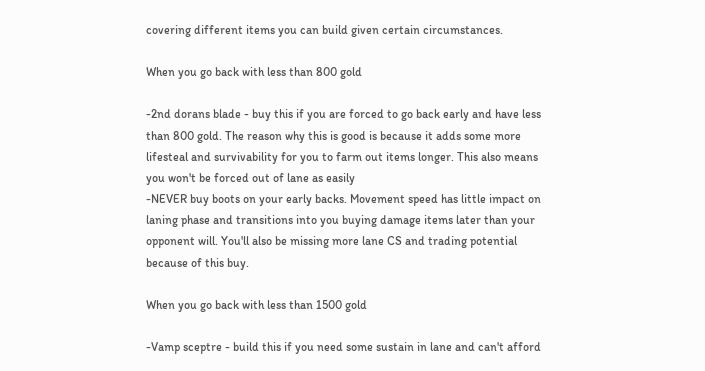covering different items you can build given certain circumstances.

When you go back with less than 800 gold

-2nd dorans blade - buy this if you are forced to go back early and have less than 800 gold. The reason why this is good is because it adds some more lifesteal and survivability for you to farm out items longer. This also means you won't be forced out of lane as easily
-NEVER buy boots on your early backs. Movement speed has little impact on laning phase and transitions into you buying damage items later than your opponent will. You'll also be missing more lane CS and trading potential because of this buy.

When you go back with less than 1500 gold

-Vamp sceptre - build this if you need some sustain in lane and can't afford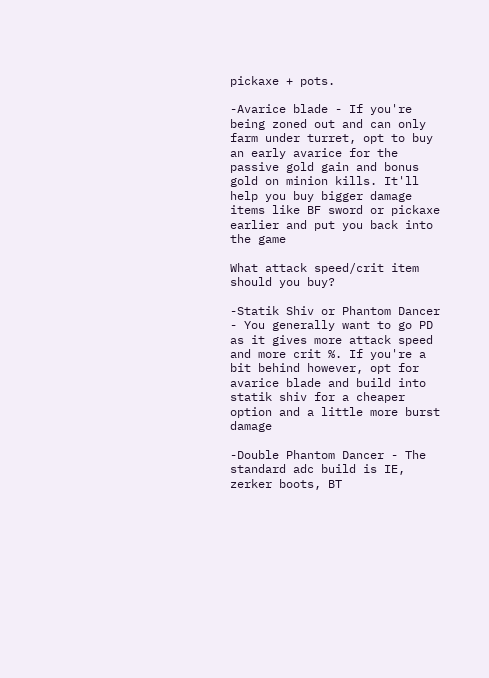pickaxe + pots.

-Avarice blade - If you're being zoned out and can only farm under turret, opt to buy an early avarice for the passive gold gain and bonus gold on minion kills. It'll help you buy bigger damage items like BF sword or pickaxe earlier and put you back into the game

What attack speed/crit item should you buy?

-Statik Shiv or Phantom Dancer - You generally want to go PD as it gives more attack speed and more crit %. If you're a bit behind however, opt for avarice blade and build into statik shiv for a cheaper option and a little more burst damage

-Double Phantom Dancer - The standard adc build is IE, zerker boots, BT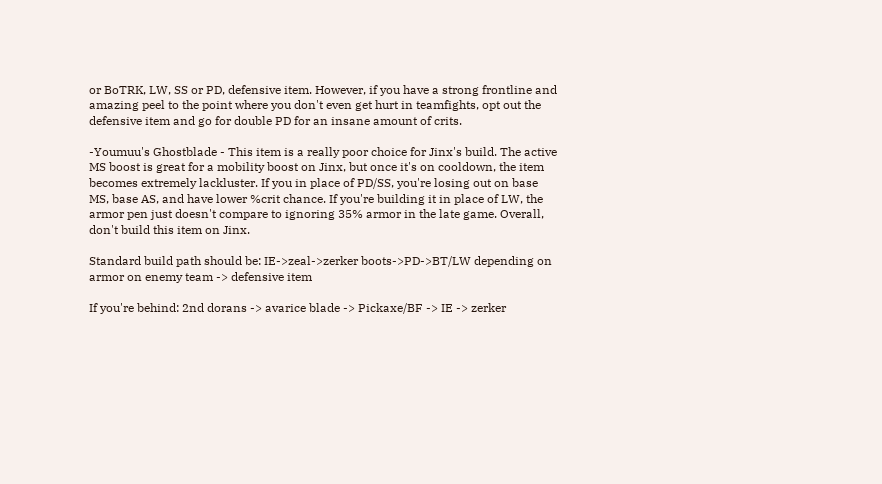or BoTRK, LW, SS or PD, defensive item. However, if you have a strong frontline and amazing peel to the point where you don't even get hurt in teamfights, opt out the defensive item and go for double PD for an insane amount of crits.

-Youmuu's Ghostblade - This item is a really poor choice for Jinx's build. The active MS boost is great for a mobility boost on Jinx, but once it's on cooldown, the item becomes extremely lackluster. If you in place of PD/SS, you're losing out on base MS, base AS, and have lower %crit chance. If you're building it in place of LW, the armor pen just doesn't compare to ignoring 35% armor in the late game. Overall, don't build this item on Jinx.

Standard build path should be: IE->zeal->zerker boots->PD->BT/LW depending on armor on enemy team -> defensive item

If you're behind: 2nd dorans -> avarice blade -> Pickaxe/BF -> IE -> zerker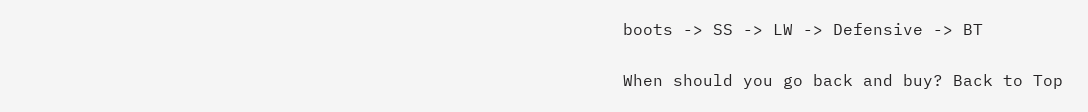boots -> SS -> LW -> Defensive -> BT

When should you go back and buy? Back to Top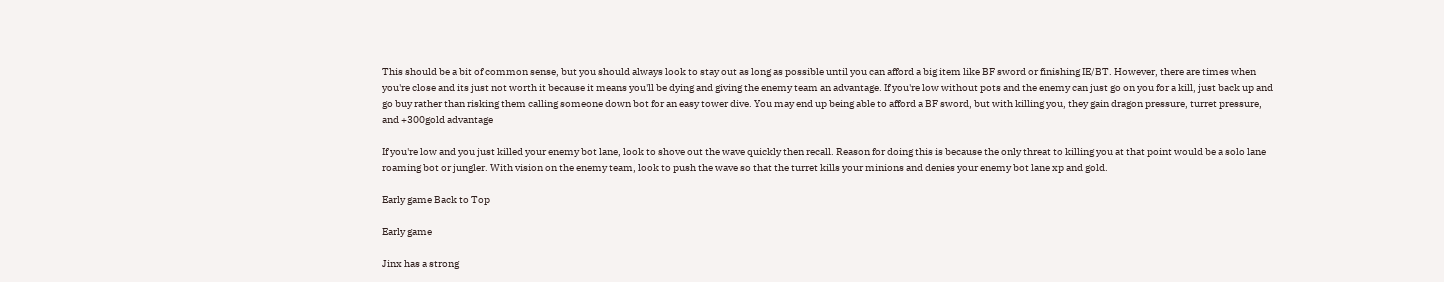This should be a bit of common sense, but you should always look to stay out as long as possible until you can afford a big item like BF sword or finishing IE/BT. However, there are times when you're close and its just not worth it because it means you'll be dying and giving the enemy team an advantage. If you're low without pots and the enemy can just go on you for a kill, just back up and go buy rather than risking them calling someone down bot for an easy tower dive. You may end up being able to afford a BF sword, but with killing you, they gain dragon pressure, turret pressure, and +300gold advantage

If you're low and you just killed your enemy bot lane, look to shove out the wave quickly then recall. Reason for doing this is because the only threat to killing you at that point would be a solo lane roaming bot or jungler. With vision on the enemy team, look to push the wave so that the turret kills your minions and denies your enemy bot lane xp and gold.

Early game Back to Top

Early game

Jinx has a strong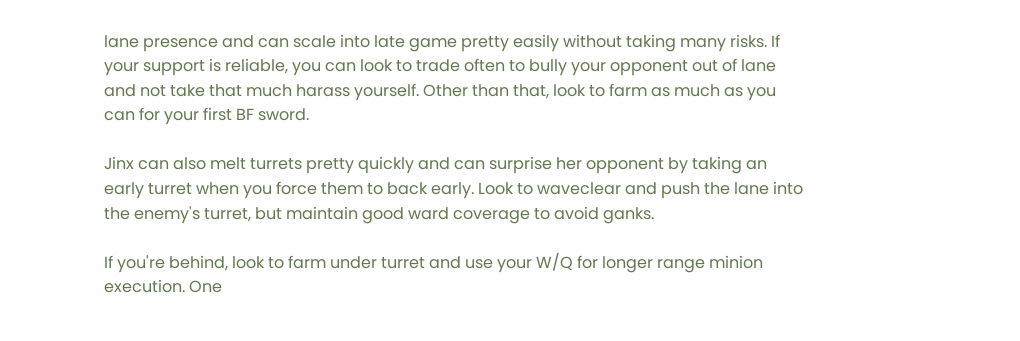lane presence and can scale into late game pretty easily without taking many risks. If your support is reliable, you can look to trade often to bully your opponent out of lane and not take that much harass yourself. Other than that, look to farm as much as you can for your first BF sword.

Jinx can also melt turrets pretty quickly and can surprise her opponent by taking an early turret when you force them to back early. Look to waveclear and push the lane into the enemy's turret, but maintain good ward coverage to avoid ganks.

If you're behind, look to farm under turret and use your W/Q for longer range minion execution. One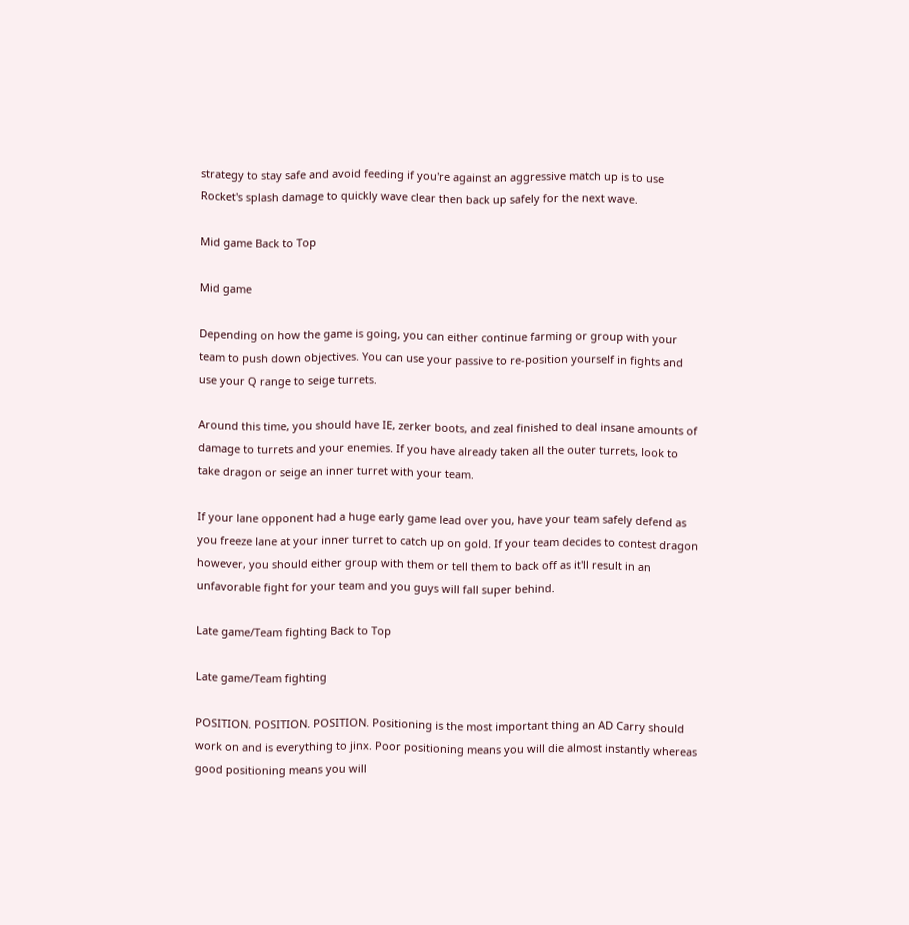strategy to stay safe and avoid feeding if you're against an aggressive match up is to use Rocket's splash damage to quickly wave clear then back up safely for the next wave.

Mid game Back to Top

Mid game

Depending on how the game is going, you can either continue farming or group with your team to push down objectives. You can use your passive to re-position yourself in fights and use your Q range to seige turrets.

Around this time, you should have IE, zerker boots, and zeal finished to deal insane amounts of damage to turrets and your enemies. If you have already taken all the outer turrets, look to take dragon or seige an inner turret with your team.

If your lane opponent had a huge early game lead over you, have your team safely defend as you freeze lane at your inner turret to catch up on gold. If your team decides to contest dragon however, you should either group with them or tell them to back off as it'll result in an unfavorable fight for your team and you guys will fall super behind.

Late game/Team fighting Back to Top

Late game/Team fighting

POSITION. POSITION. POSITION. Positioning is the most important thing an AD Carry should work on and is everything to jinx. Poor positioning means you will die almost instantly whereas good positioning means you will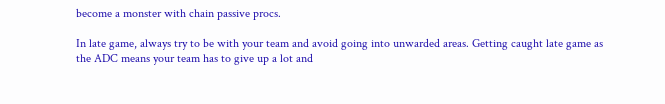become a monster with chain passive procs.

In late game, always try to be with your team and avoid going into unwarded areas. Getting caught late game as the ADC means your team has to give up a lot and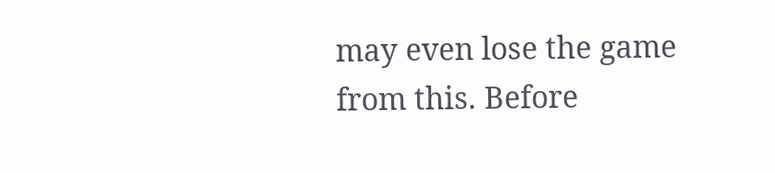may even lose the game from this. Before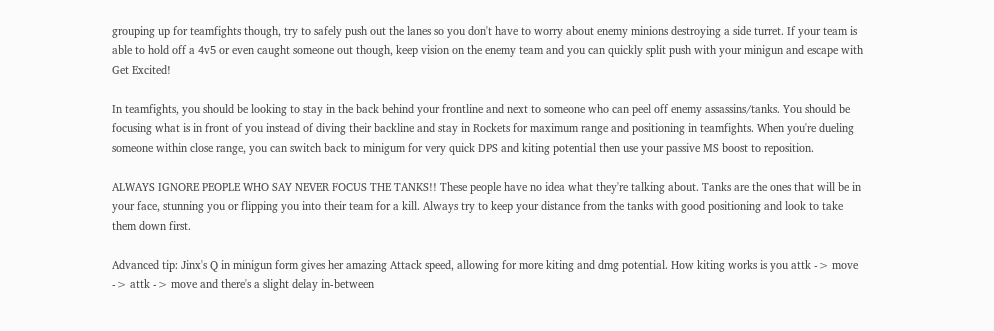grouping up for teamfights though, try to safely push out the lanes so you don't have to worry about enemy minions destroying a side turret. If your team is able to hold off a 4v5 or even caught someone out though, keep vision on the enemy team and you can quickly split push with your minigun and escape with Get Excited!

In teamfights, you should be looking to stay in the back behind your frontline and next to someone who can peel off enemy assassins/tanks. You should be focusing what is in front of you instead of diving their backline and stay in Rockets for maximum range and positioning in teamfights. When you're dueling someone within close range, you can switch back to minigum for very quick DPS and kiting potential then use your passive MS boost to reposition.

ALWAYS IGNORE PEOPLE WHO SAY NEVER FOCUS THE TANKS!! These people have no idea what they're talking about. Tanks are the ones that will be in your face, stunning you or flipping you into their team for a kill. Always try to keep your distance from the tanks with good positioning and look to take them down first.

Advanced tip: Jinx's Q in minigun form gives her amazing Attack speed, allowing for more kiting and dmg potential. How kiting works is you attk -> move -> attk -> move and there's a slight delay in-between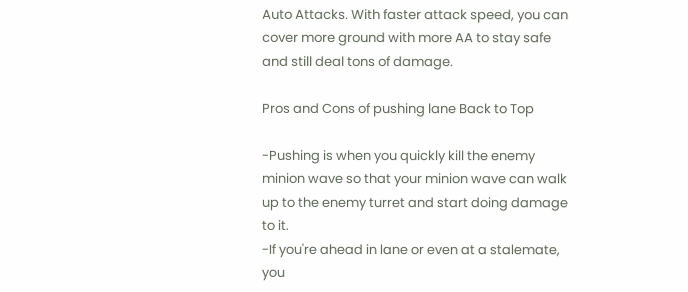Auto Attacks. With faster attack speed, you can cover more ground with more AA to stay safe and still deal tons of damage.

Pros and Cons of pushing lane Back to Top

-Pushing is when you quickly kill the enemy minion wave so that your minion wave can walk up to the enemy turret and start doing damage to it.
-If you're ahead in lane or even at a stalemate, you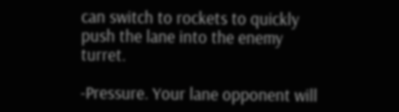can switch to rockets to quickly push the lane into the enemy turret.

-Pressure. Your lane opponent will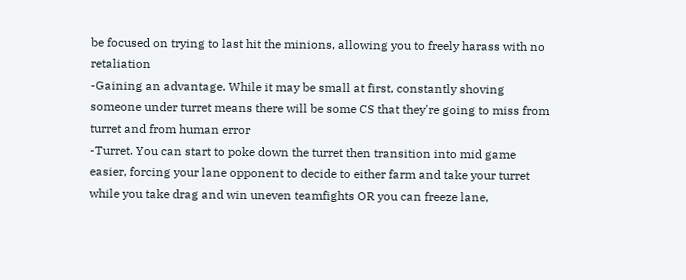be focused on trying to last hit the minions, allowing you to freely harass with no retaliation
-Gaining an advantage. While it may be small at first, constantly shoving someone under turret means there will be some CS that they're going to miss from turret and from human error
-Turret. You can start to poke down the turret then transition into mid game easier, forcing your lane opponent to decide to either farm and take your turret while you take drag and win uneven teamfights OR you can freeze lane,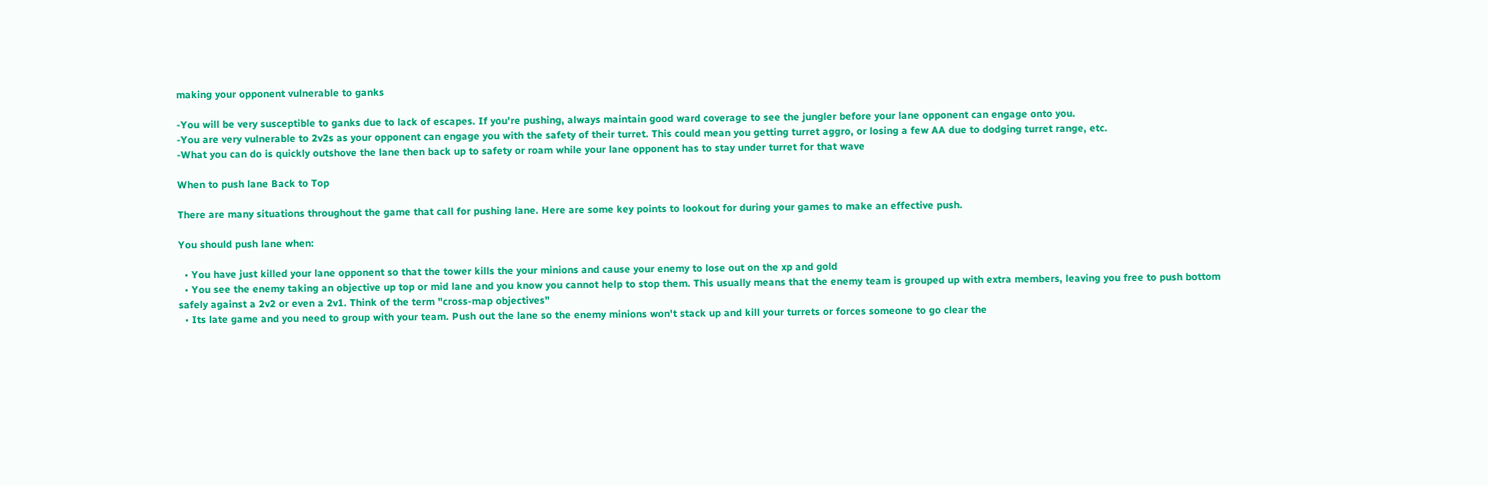making your opponent vulnerable to ganks

-You will be very susceptible to ganks due to lack of escapes. If you're pushing, always maintain good ward coverage to see the jungler before your lane opponent can engage onto you.
-You are very vulnerable to 2v2s as your opponent can engage you with the safety of their turret. This could mean you getting turret aggro, or losing a few AA due to dodging turret range, etc.
-What you can do is quickly outshove the lane then back up to safety or roam while your lane opponent has to stay under turret for that wave

When to push lane Back to Top

There are many situations throughout the game that call for pushing lane. Here are some key points to lookout for during your games to make an effective push.

You should push lane when:

  • You have just killed your lane opponent so that the tower kills the your minions and cause your enemy to lose out on the xp and gold
  • You see the enemy taking an objective up top or mid lane and you know you cannot help to stop them. This usually means that the enemy team is grouped up with extra members, leaving you free to push bottom safely against a 2v2 or even a 2v1. Think of the term "cross-map objectives"
  • Its late game and you need to group with your team. Push out the lane so the enemy minions won't stack up and kill your turrets or forces someone to go clear the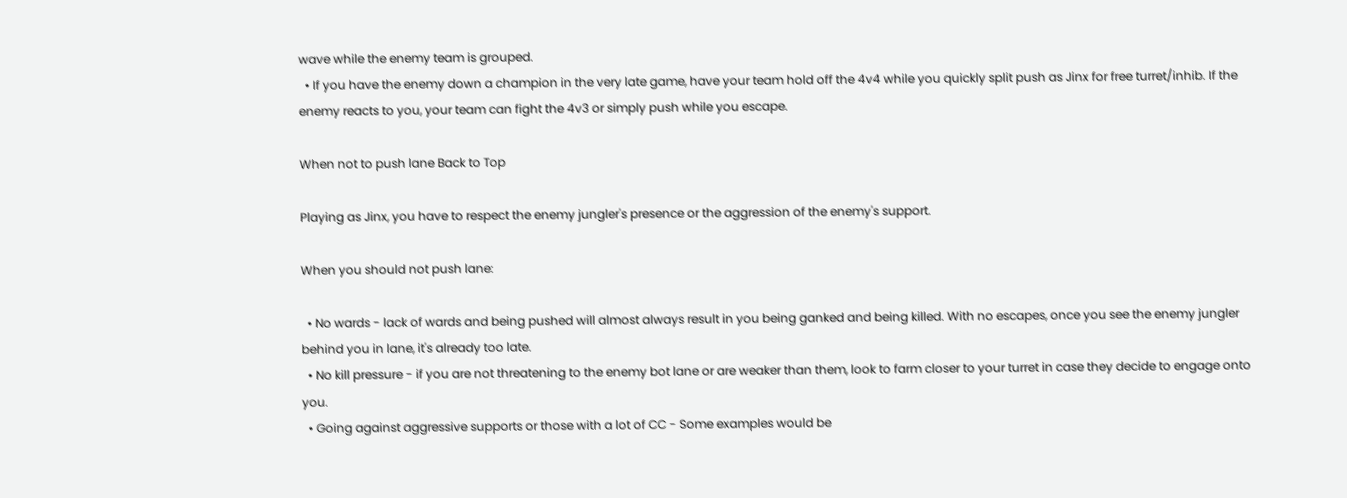wave while the enemy team is grouped.
  • If you have the enemy down a champion in the very late game, have your team hold off the 4v4 while you quickly split push as Jinx for free turret/inhib. If the enemy reacts to you, your team can fight the 4v3 or simply push while you escape.

When not to push lane Back to Top

Playing as Jinx, you have to respect the enemy jungler's presence or the aggression of the enemy's support.

When you should not push lane:

  • No wards - lack of wards and being pushed will almost always result in you being ganked and being killed. With no escapes, once you see the enemy jungler behind you in lane, it's already too late.
  • No kill pressure - if you are not threatening to the enemy bot lane or are weaker than them, look to farm closer to your turret in case they decide to engage onto you.
  • Going against aggressive supports or those with a lot of CC - Some examples would be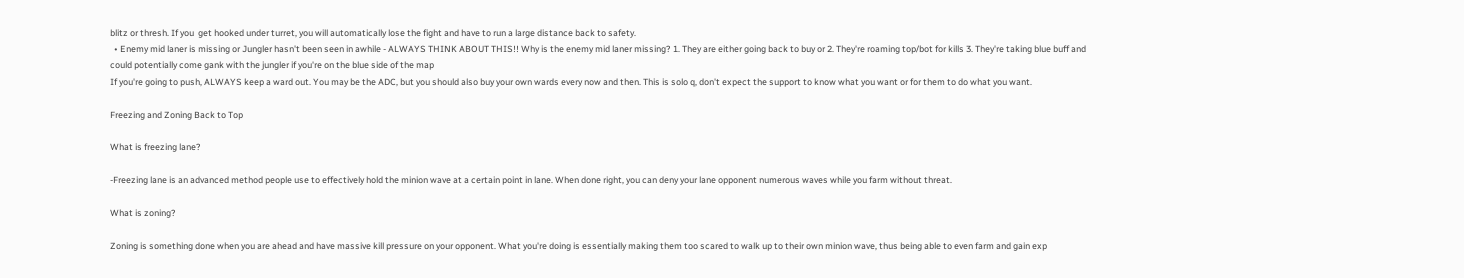blitz or thresh. If you  get hooked under turret, you will automatically lose the fight and have to run a large distance back to safety.
  • Enemy mid laner is missing or Jungler hasn't been seen in awhile - ALWAYS THINK ABOUT THIS!! Why is the enemy mid laner missing? 1. They are either going back to buy or 2. They're roaming top/bot for kills 3. They're taking blue buff and could potentially come gank with the jungler if you're on the blue side of the map
If you're going to push, ALWAYS keep a ward out. You may be the ADC, but you should also buy your own wards every now and then. This is solo q, don't expect the support to know what you want or for them to do what you want.

Freezing and Zoning Back to Top

What is freezing lane?

-Freezing lane is an advanced method people use to effectively hold the minion wave at a certain point in lane. When done right, you can deny your lane opponent numerous waves while you farm without threat.

What is zoning?

Zoning is something done when you are ahead and have massive kill pressure on your opponent. What you're doing is essentially making them too scared to walk up to their own minion wave, thus being able to even farm and gain exp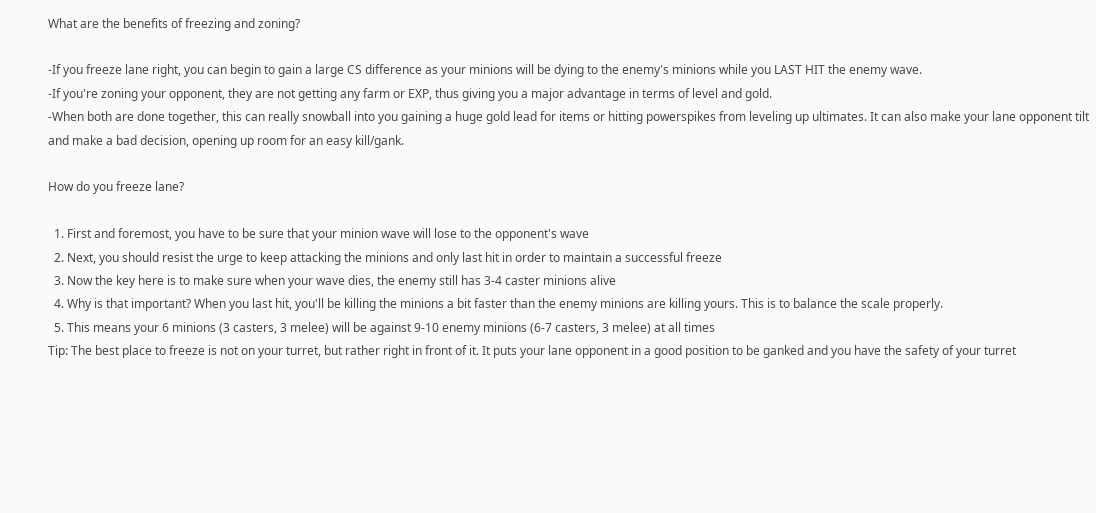What are the benefits of freezing and zoning?

-If you freeze lane right, you can begin to gain a large CS difference as your minions will be dying to the enemy's minions while you LAST HIT the enemy wave.
-If you're zoning your opponent, they are not getting any farm or EXP, thus giving you a major advantage in terms of level and gold.
-When both are done together, this can really snowball into you gaining a huge gold lead for items or hitting powerspikes from leveling up ultimates. It can also make your lane opponent tilt and make a bad decision, opening up room for an easy kill/gank.

How do you freeze lane?

  1. First and foremost, you have to be sure that your minion wave will lose to the opponent's wave
  2. Next, you should resist the urge to keep attacking the minions and only last hit in order to maintain a successful freeze
  3. Now the key here is to make sure when your wave dies, the enemy still has 3-4 caster minions alive
  4. Why is that important? When you last hit, you'll be killing the minions a bit faster than the enemy minions are killing yours. This is to balance the scale properly.
  5. This means your 6 minions (3 casters, 3 melee) will be against 9-10 enemy minions (6-7 casters, 3 melee) at all times
Tip: The best place to freeze is not on your turret, but rather right in front of it. It puts your lane opponent in a good position to be ganked and you have the safety of your turret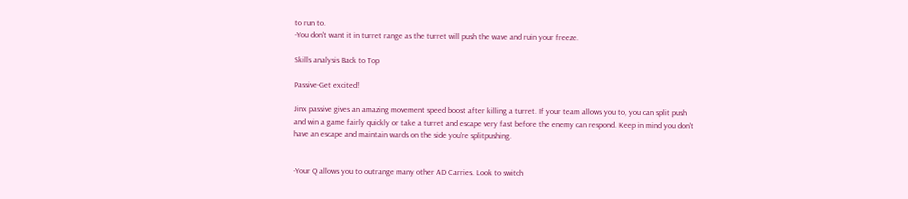to run to.
-You don't want it in turret range as the turret will push the wave and ruin your freeze.

Skills analysis Back to Top

Passive-Get excited!

Jinx passive gives an amazing movement speed boost after killing a turret. If your team allows you to, you can split push and win a game fairly quickly or take a turret and escape very fast before the enemy can respond. Keep in mind you don't have an escape and maintain wards on the side you're splitpushing.


-Your Q allows you to outrange many other AD Carries. Look to switch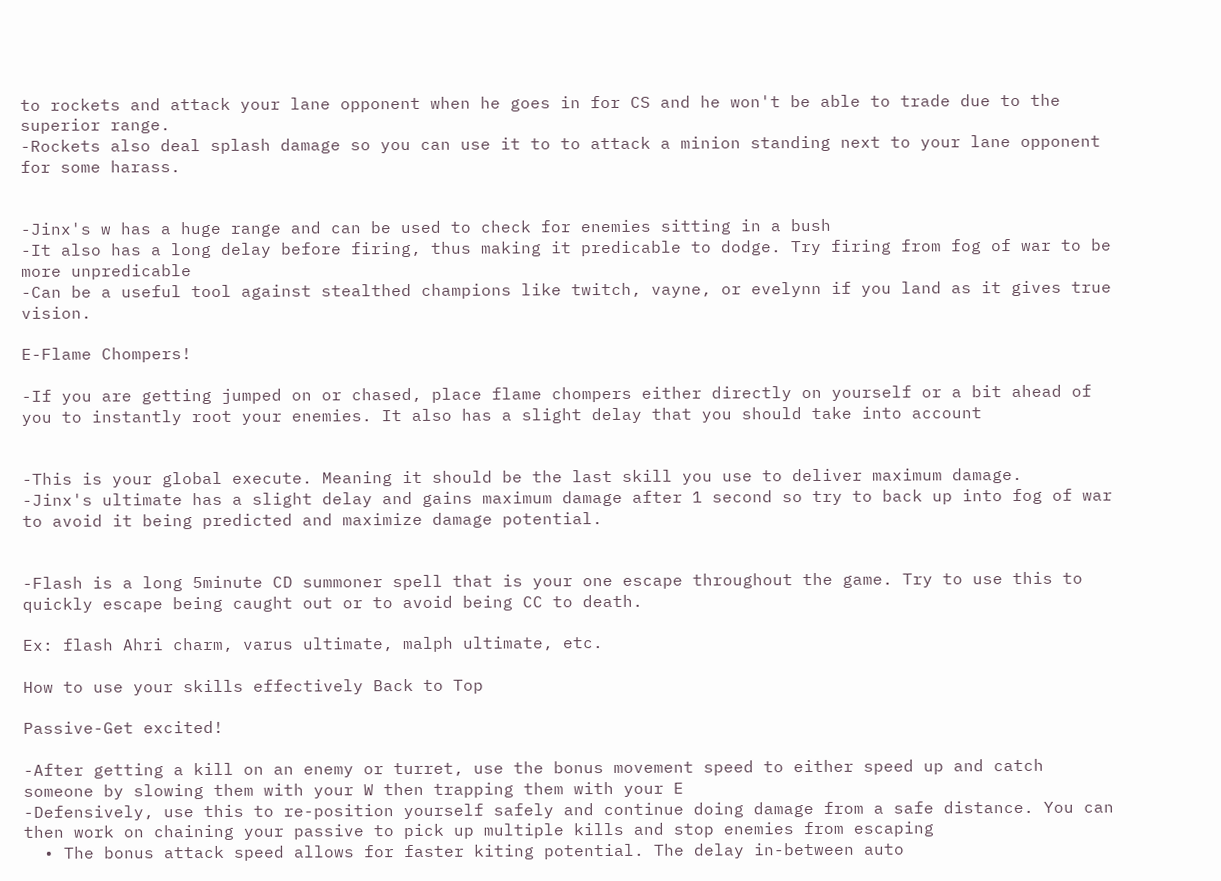to rockets and attack your lane opponent when he goes in for CS and he won't be able to trade due to the superior range.
-Rockets also deal splash damage so you can use it to to attack a minion standing next to your lane opponent for some harass.


-Jinx's w has a huge range and can be used to check for enemies sitting in a bush
-It also has a long delay before firing, thus making it predicable to dodge. Try firing from fog of war to be more unpredicable
-Can be a useful tool against stealthed champions like twitch, vayne, or evelynn if you land as it gives true vision.

E-Flame Chompers!

-If you are getting jumped on or chased, place flame chompers either directly on yourself or a bit ahead of you to instantly root your enemies. It also has a slight delay that you should take into account


-This is your global execute. Meaning it should be the last skill you use to deliver maximum damage.
-Jinx's ultimate has a slight delay and gains maximum damage after 1 second so try to back up into fog of war to avoid it being predicted and maximize damage potential.


-Flash is a long 5minute CD summoner spell that is your one escape throughout the game. Try to use this to quickly escape being caught out or to avoid being CC to death.

Ex: flash Ahri charm, varus ultimate, malph ultimate, etc.

How to use your skills effectively Back to Top

Passive-Get excited!

-After getting a kill on an enemy or turret, use the bonus movement speed to either speed up and catch someone by slowing them with your W then trapping them with your E
-Defensively, use this to re-position yourself safely and continue doing damage from a safe distance. You can then work on chaining your passive to pick up multiple kills and stop enemies from escaping
  • The bonus attack speed allows for faster kiting potential. The delay in-between auto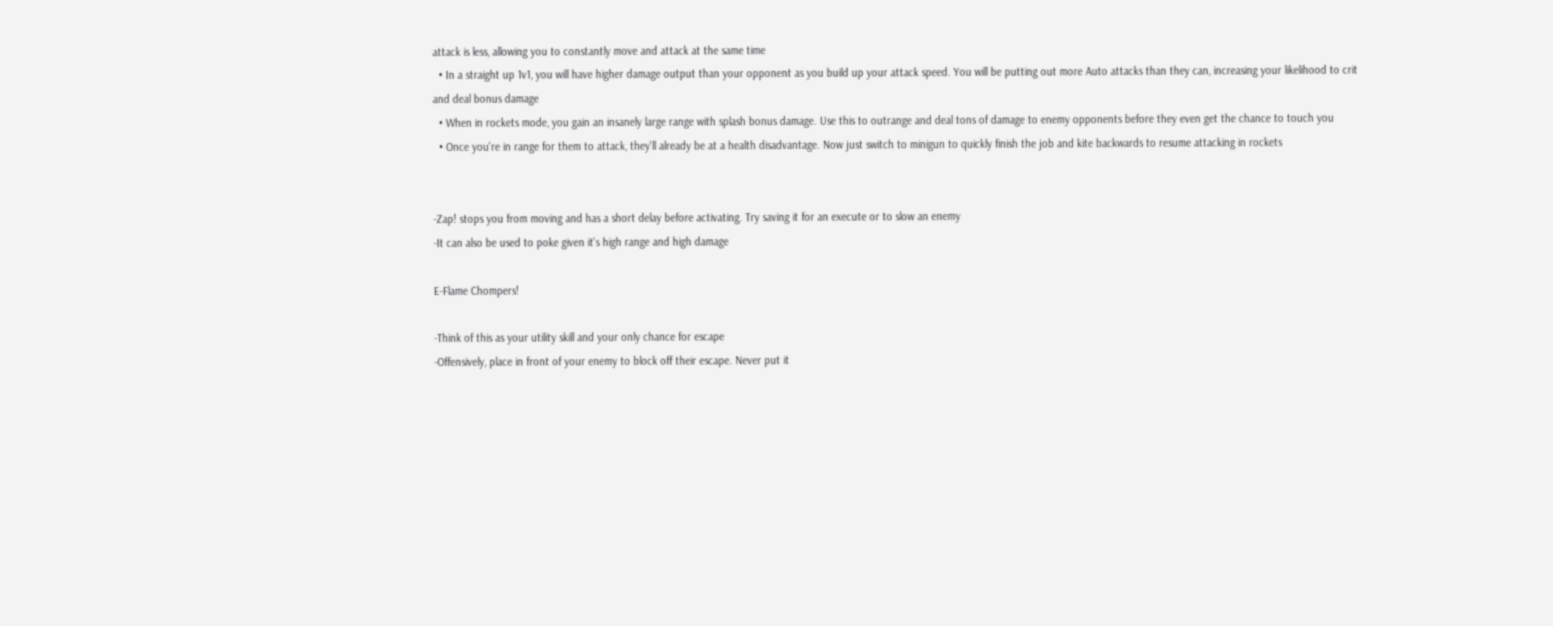attack is less, allowing you to constantly move and attack at the same time
  • In a straight up 1v1, you will have higher damage output than your opponent as you build up your attack speed. You will be putting out more Auto attacks than they can, increasing your likelihood to crit and deal bonus damage
  • When in rockets mode, you gain an insanely large range with splash bonus damage. Use this to outrange and deal tons of damage to enemy opponents before they even get the chance to touch you
  • Once you're in range for them to attack, they'll already be at a health disadvantage. Now just switch to minigun to quickly finish the job and kite backwards to resume attacking in rockets


-Zap! stops you from moving and has a short delay before activating. Try saving it for an execute or to slow an enemy
-It can also be used to poke given it's high range and high damage

E-Flame Chompers!

-Think of this as your utility skill and your only chance for escape
-Offensively, place in front of your enemy to block off their escape. Never put it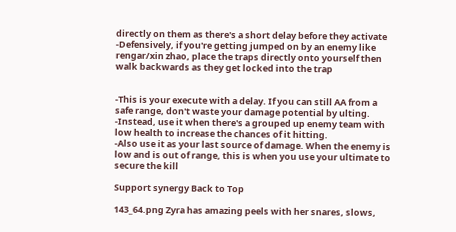directly on them as there's a short delay before they activate
-Defensively, if you're getting jumped on by an enemy like rengar/xin zhao, place the traps directly onto yourself then walk backwards as they get locked into the trap


-This is your execute with a delay. If you can still AA from a safe range, don't waste your damage potential by ulting.
-Instead, use it when there's a grouped up enemy team with low health to increase the chances of it hitting.
-Also use it as your last source of damage. When the enemy is low and is out of range, this is when you use your ultimate to secure the kill

Support synergy Back to Top

143_64.png Zyra has amazing peels with her snares, slows,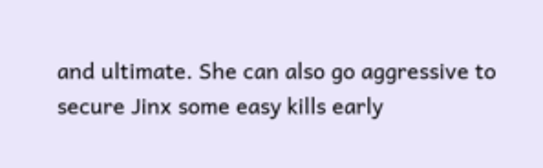and ultimate. She can also go aggressive to secure Jinx some easy kills early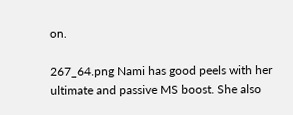on.

267_64.png Nami has good peels with her ultimate and passive MS boost. She also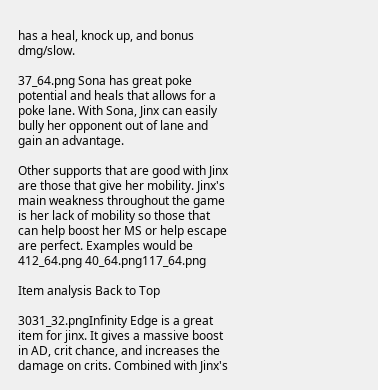has a heal, knock up, and bonus dmg/slow.

37_64.png Sona has great poke potential and heals that allows for a poke lane. With Sona, Jinx can easily bully her opponent out of lane and gain an advantage.

Other supports that are good with Jinx are those that give her mobility. Jinx's main weakness throughout the game is her lack of mobility so those that can help boost her MS or help escape are perfect. Examples would be 412_64.png 40_64.png117_64.png

Item analysis Back to Top

3031_32.pngInfinity Edge is a great item for jinx. It gives a massive boost in AD, crit chance, and increases the damage on crits. Combined with Jinx's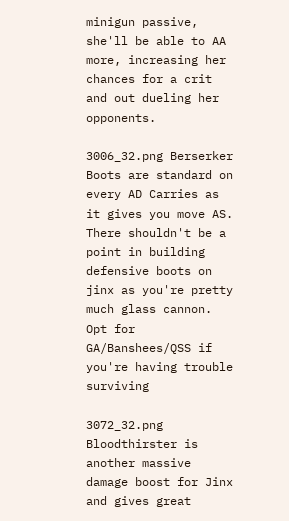minigun passive, she'll be able to AA more, increasing her chances for a crit and out dueling her opponents.

3006_32.png Berserker Boots are standard on every AD Carries as it gives you move AS. There shouldn't be a point in building defensive boots on jinx as you're pretty much glass cannon. Opt for GA/Banshees/QSS if you're having trouble surviving

3072_32.png Bloodthirster is another massive damage boost for Jinx and gives great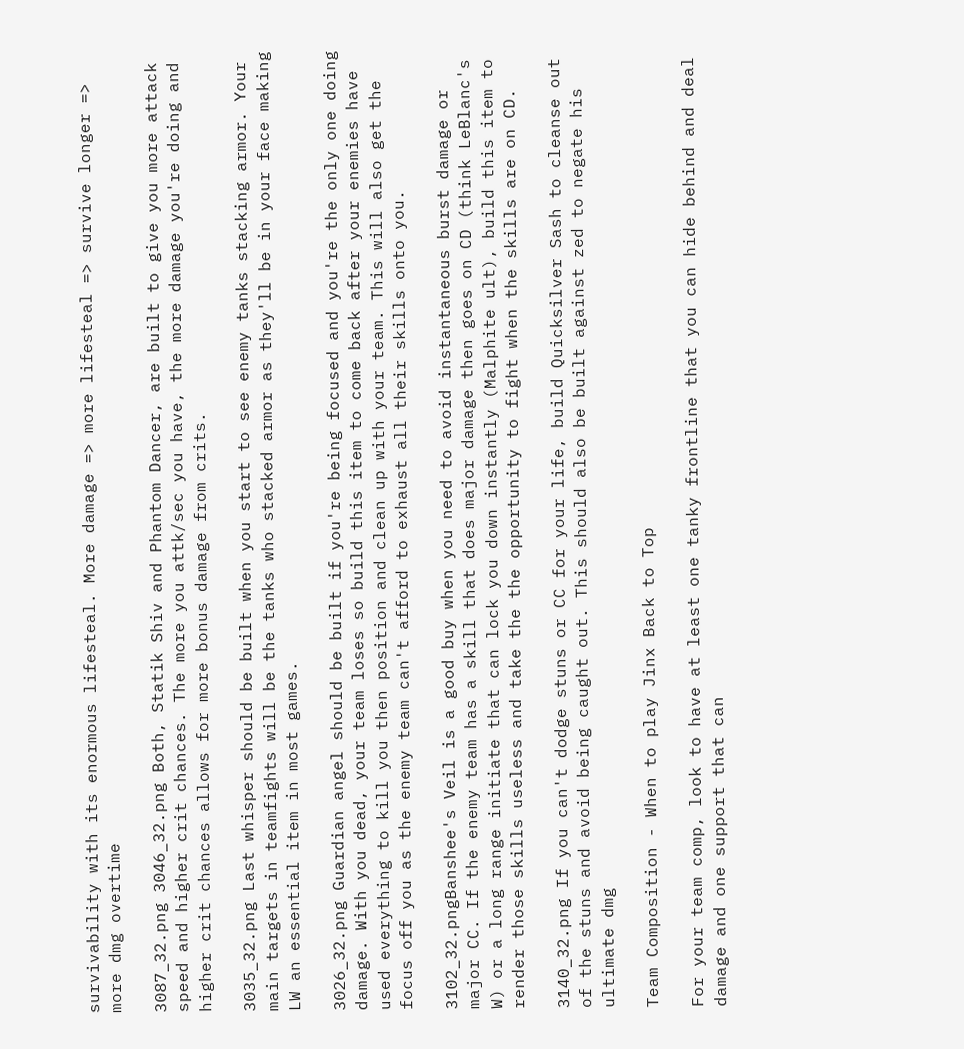survivability with its enormous lifesteal. More damage => more lifesteal => survive longer => more dmg overtime

3087_32.png 3046_32.png Both, Statik Shiv and Phantom Dancer, are built to give you more attack speed and higher crit chances. The more you attk/sec you have, the more damage you're doing and higher crit chances allows for more bonus damage from crits.

3035_32.png Last whisper should be built when you start to see enemy tanks stacking armor. Your main targets in teamfights will be the tanks who stacked armor as they'll be in your face making LW an essential item in most games.

3026_32.png Guardian angel should be built if you're being focused and you're the only one doing damage. With you dead, your team loses so build this item to come back after your enemies have used everything to kill you then position and clean up with your team. This will also get the focus off you as the enemy team can't afford to exhaust all their skills onto you.

3102_32.pngBanshee's Veil is a good buy when you need to avoid instantaneous burst damage or major CC. If the enemy team has a skill that does major damage then goes on CD (think LeBlanc's W) or a long range initiate that can lock you down instantly (Malphite ult), build this item to render those skills useless and take the the opportunity to fight when the skills are on CD.

3140_32.png If you can't dodge stuns or CC for your life, build Quicksilver Sash to cleanse out of the stuns and avoid being caught out. This should also be built against zed to negate his ultimate dmg

Team Composition - When to play Jinx Back to Top

For your team comp, look to have at least one tanky frontline that you can hide behind and deal damage and one support that can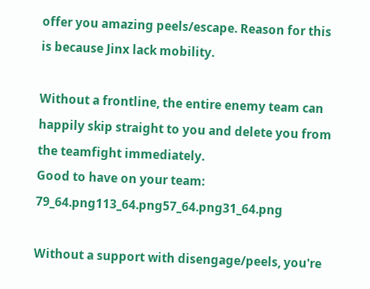offer you amazing peels/escape. Reason for this is because Jinx lack mobility.

Without a frontline, the entire enemy team can happily skip straight to you and delete you from the teamfight immediately.
Good to have on your team: 79_64.png113_64.png57_64.png31_64.png

Without a support with disengage/peels, you're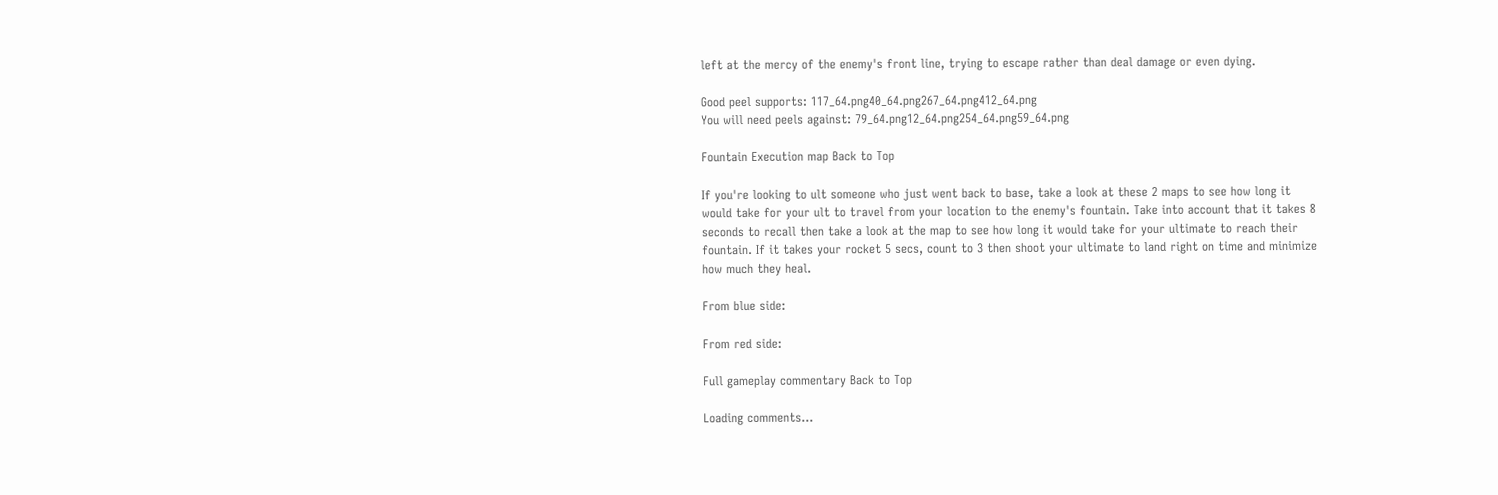left at the mercy of the enemy's front line, trying to escape rather than deal damage or even dying.

Good peel supports: 117_64.png40_64.png267_64.png412_64.png
You will need peels against: 79_64.png12_64.png254_64.png59_64.png

Fountain Execution map Back to Top

If you're looking to ult someone who just went back to base, take a look at these 2 maps to see how long it would take for your ult to travel from your location to the enemy's fountain. Take into account that it takes 8 seconds to recall then take a look at the map to see how long it would take for your ultimate to reach their fountain. If it takes your rocket 5 secs, count to 3 then shoot your ultimate to land right on time and minimize how much they heal.

From blue side:

From red side:

Full gameplay commentary Back to Top

Loading comments...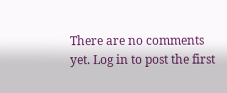There are no comments yet. Log in to post the first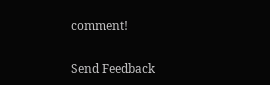comment!

Send Feedback